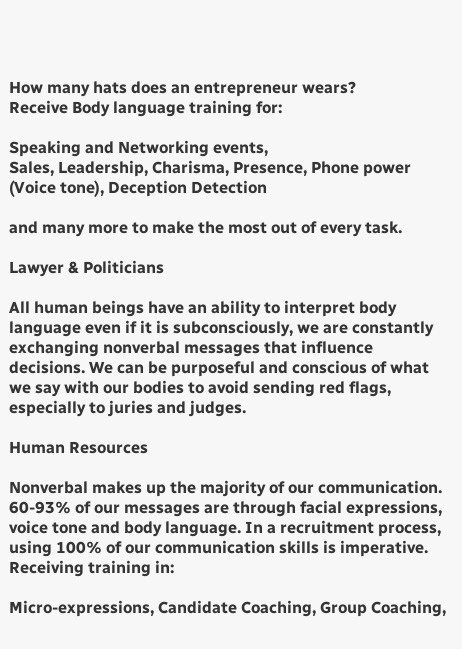How many hats does an entrepreneur wears?
Receive Body language training for:

Speaking and Networking events,
Sales, Leadership, Charisma, Presence, Phone power (Voice tone), Deception Detection

and many more to make the most out of every task.

Lawyer & Politicians

All human beings have an ability to interpret body language even if it is subconsciously, we are constantly exchanging nonverbal messages that influence decisions. We can be purposeful and conscious of what we say with our bodies to avoid sending red flags, especially to juries and judges.

Human Resources

Nonverbal makes up the majority of our communication. 60-93% of our messages are through facial expressions, voice tone and body language. In a recruitment process, using 100% of our communication skills is imperative.
Receiving training in:

Micro-expressions, Candidate Coaching, Group Coaching,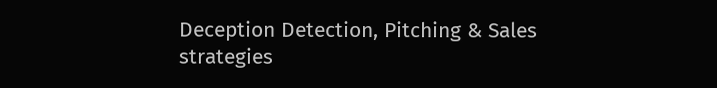Deception Detection, Pitching & Sales strategies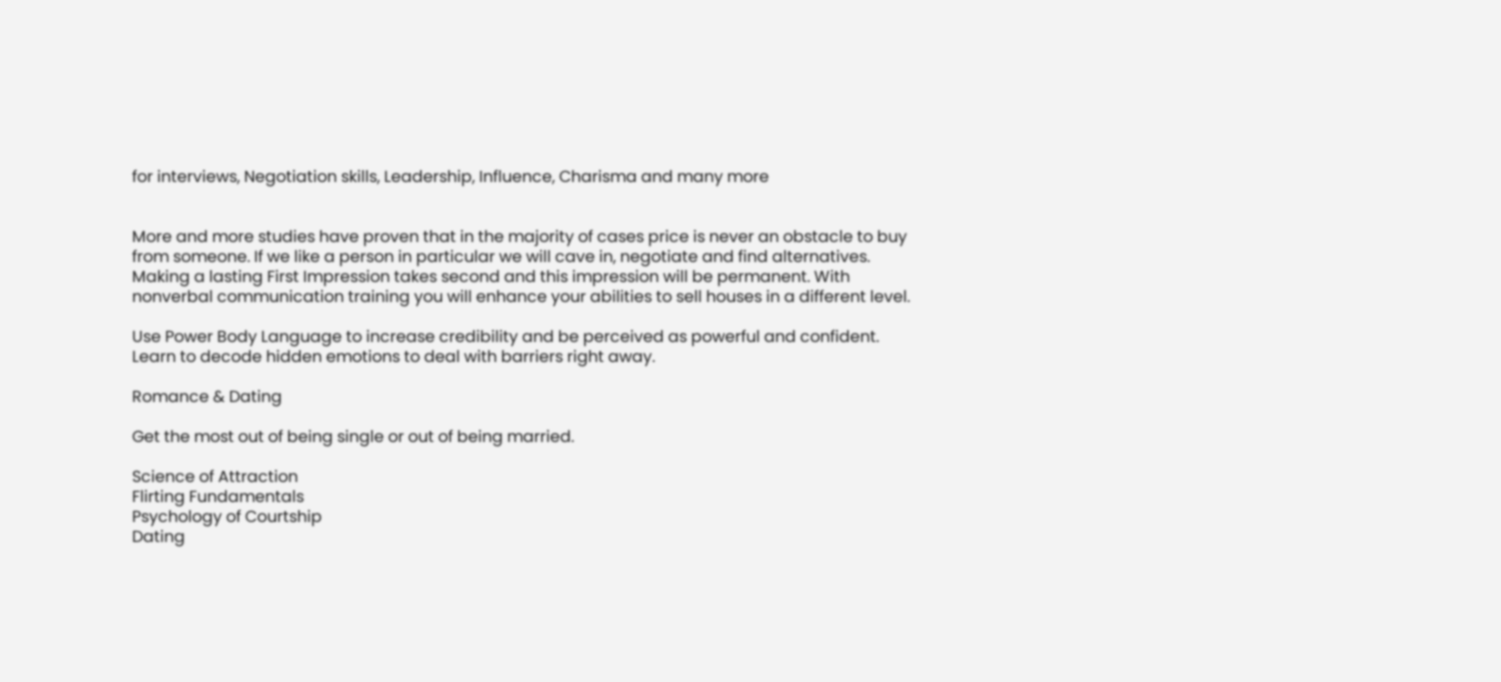for interviews, Negotiation skills, Leadership, Influence, Charisma and many more


More and more studies have proven that in the majority of cases price is never an obstacle to buy from someone. If we like a person in particular we will cave in, negotiate and find alternatives. Making a lasting First Impression takes second and this impression will be permanent. With nonverbal communication training you will enhance your abilities to sell houses in a different level.

Use Power Body Language to increase credibility and be perceived as powerful and confident.
Learn to decode hidden emotions to deal with barriers right away.

Romance & Dating

Get the most out of being single or out of being married.

Science of Attraction
Flirting Fundamentals
Psychology of Courtship
Dating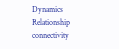Dynamics
Relationship connectivity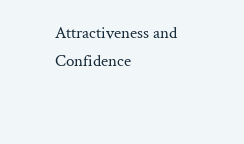Attractiveness and Confidence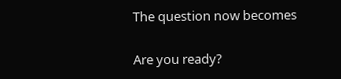The question now becomes

Are you ready?